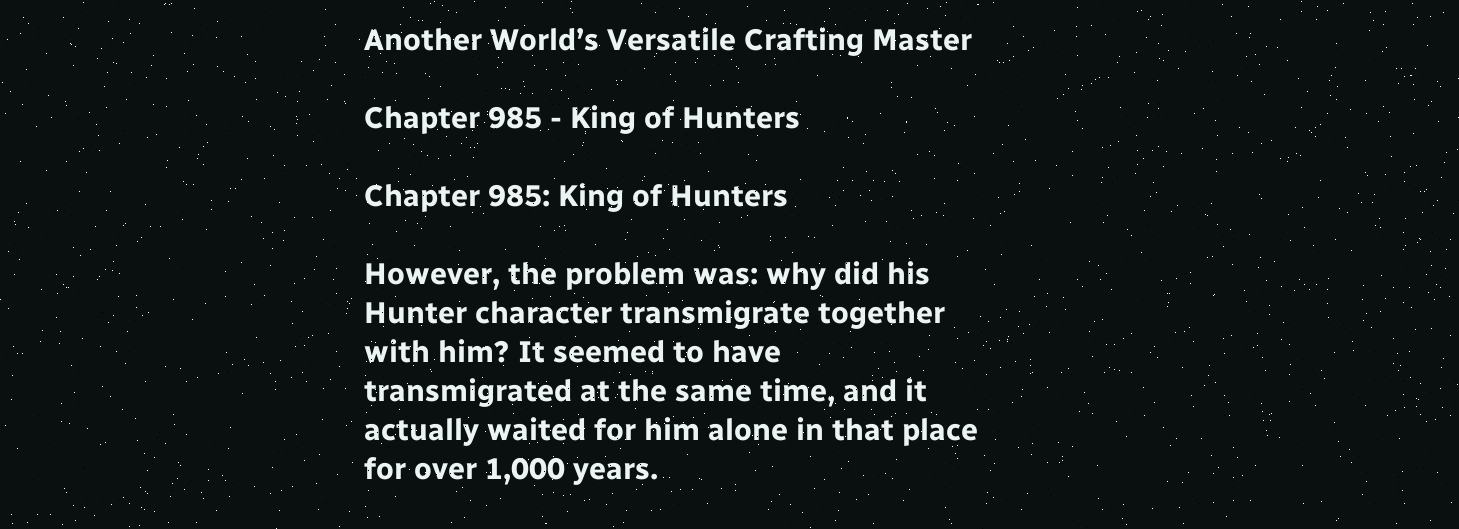Another World’s Versatile Crafting Master

Chapter 985 - King of Hunters

Chapter 985: King of Hunters

However, the problem was: why did his Hunter character transmigrate together with him? It seemed to have transmigrated at the same time, and it actually waited for him alone in that place for over 1,000 years.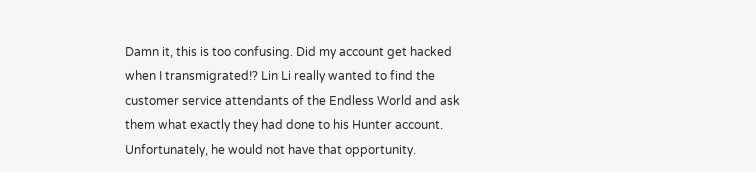Damn it, this is too confusing. Did my account get hacked when I transmigrated!? Lin Li really wanted to find the customer service attendants of the Endless World and ask them what exactly they had done to his Hunter account. Unfortunately, he would not have that opportunity.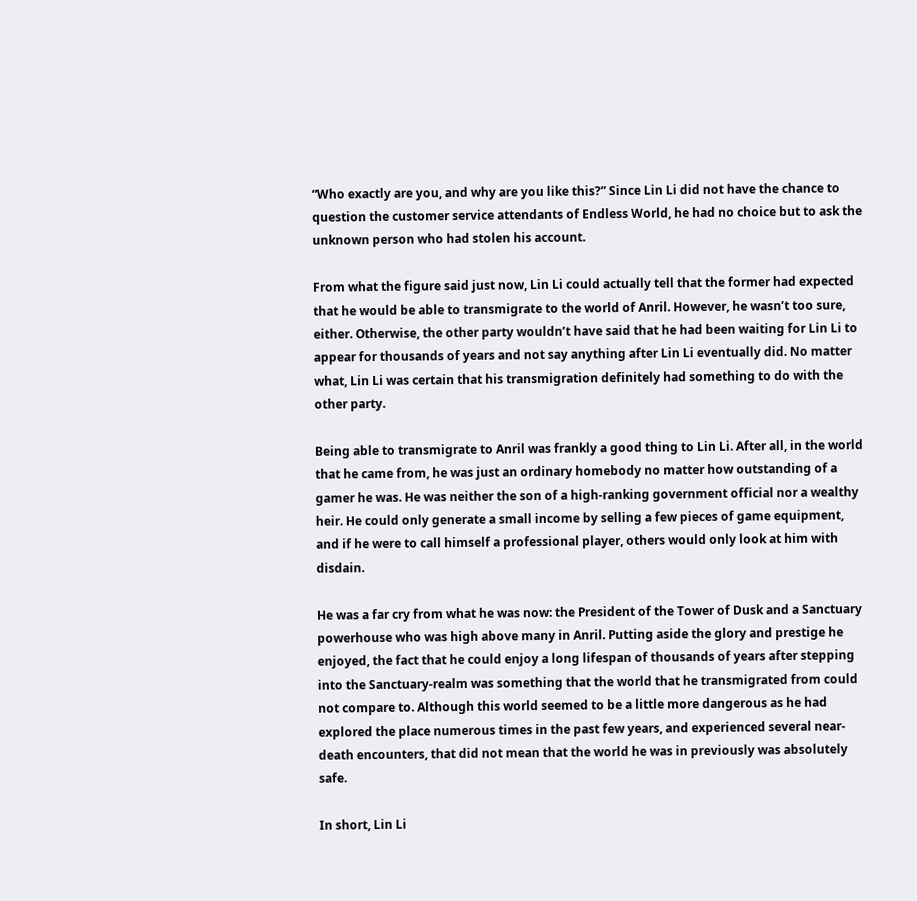“Who exactly are you, and why are you like this?” Since Lin Li did not have the chance to question the customer service attendants of Endless World, he had no choice but to ask the unknown person who had stolen his account.

From what the figure said just now, Lin Li could actually tell that the former had expected that he would be able to transmigrate to the world of Anril. However, he wasn’t too sure, either. Otherwise, the other party wouldn’t have said that he had been waiting for Lin Li to appear for thousands of years and not say anything after Lin Li eventually did. No matter what, Lin Li was certain that his transmigration definitely had something to do with the other party.

Being able to transmigrate to Anril was frankly a good thing to Lin Li. After all, in the world that he came from, he was just an ordinary homebody no matter how outstanding of a gamer he was. He was neither the son of a high-ranking government official nor a wealthy heir. He could only generate a small income by selling a few pieces of game equipment, and if he were to call himself a professional player, others would only look at him with disdain.

He was a far cry from what he was now: the President of the Tower of Dusk and a Sanctuary powerhouse who was high above many in Anril. Putting aside the glory and prestige he enjoyed, the fact that he could enjoy a long lifespan of thousands of years after stepping into the Sanctuary-realm was something that the world that he transmigrated from could not compare to. Although this world seemed to be a little more dangerous as he had explored the place numerous times in the past few years, and experienced several near-death encounters, that did not mean that the world he was in previously was absolutely safe.

In short, Lin Li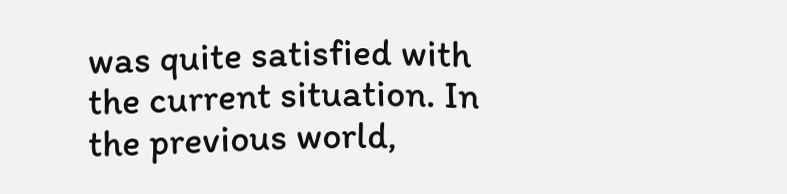was quite satisfied with the current situation. In the previous world,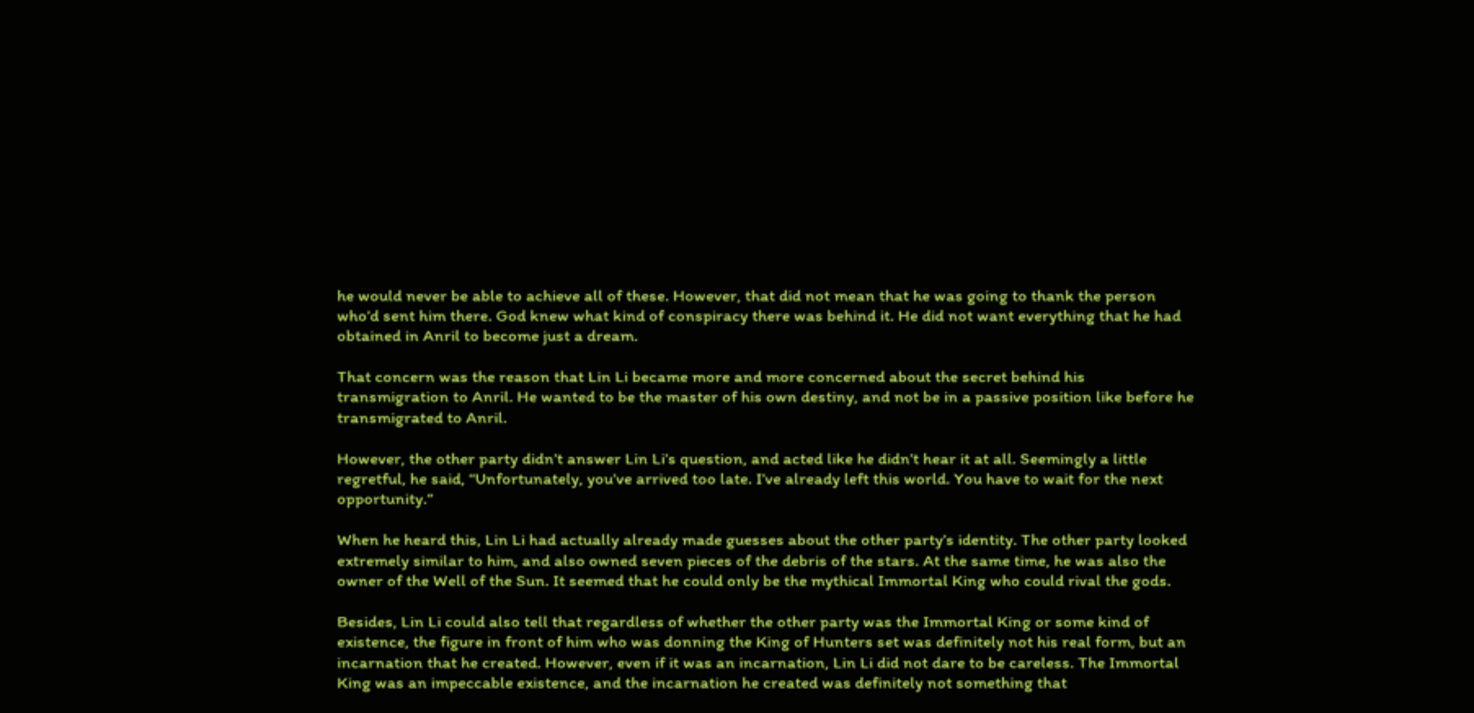he would never be able to achieve all of these. However, that did not mean that he was going to thank the person who’d sent him there. God knew what kind of conspiracy there was behind it. He did not want everything that he had obtained in Anril to become just a dream.

That concern was the reason that Lin Li became more and more concerned about the secret behind his transmigration to Anril. He wanted to be the master of his own destiny, and not be in a passive position like before he transmigrated to Anril.

However, the other party didn’t answer Lin Li’s question, and acted like he didn’t hear it at all. Seemingly a little regretful, he said, “Unfortunately, you’ve arrived too late. I’ve already left this world. You have to wait for the next opportunity.”

When he heard this, Lin Li had actually already made guesses about the other party’s identity. The other party looked extremely similar to him, and also owned seven pieces of the debris of the stars. At the same time, he was also the owner of the Well of the Sun. It seemed that he could only be the mythical Immortal King who could rival the gods.

Besides, Lin Li could also tell that regardless of whether the other party was the Immortal King or some kind of existence, the figure in front of him who was donning the King of Hunters set was definitely not his real form, but an incarnation that he created. However, even if it was an incarnation, Lin Li did not dare to be careless. The Immortal King was an impeccable existence, and the incarnation he created was definitely not something that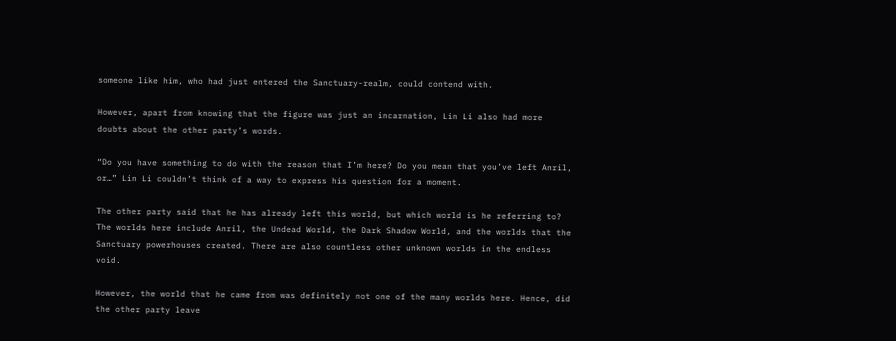someone like him, who had just entered the Sanctuary-realm, could contend with.

However, apart from knowing that the figure was just an incarnation, Lin Li also had more doubts about the other party’s words.

“Do you have something to do with the reason that I’m here? Do you mean that you’ve left Anril, or…” Lin Li couldn’t think of a way to express his question for a moment.

The other party said that he has already left this world, but which world is he referring to? The worlds here include Anril, the Undead World, the Dark Shadow World, and the worlds that the Sanctuary powerhouses created. There are also countless other unknown worlds in the endless void.

However, the world that he came from was definitely not one of the many worlds here. Hence, did the other party leave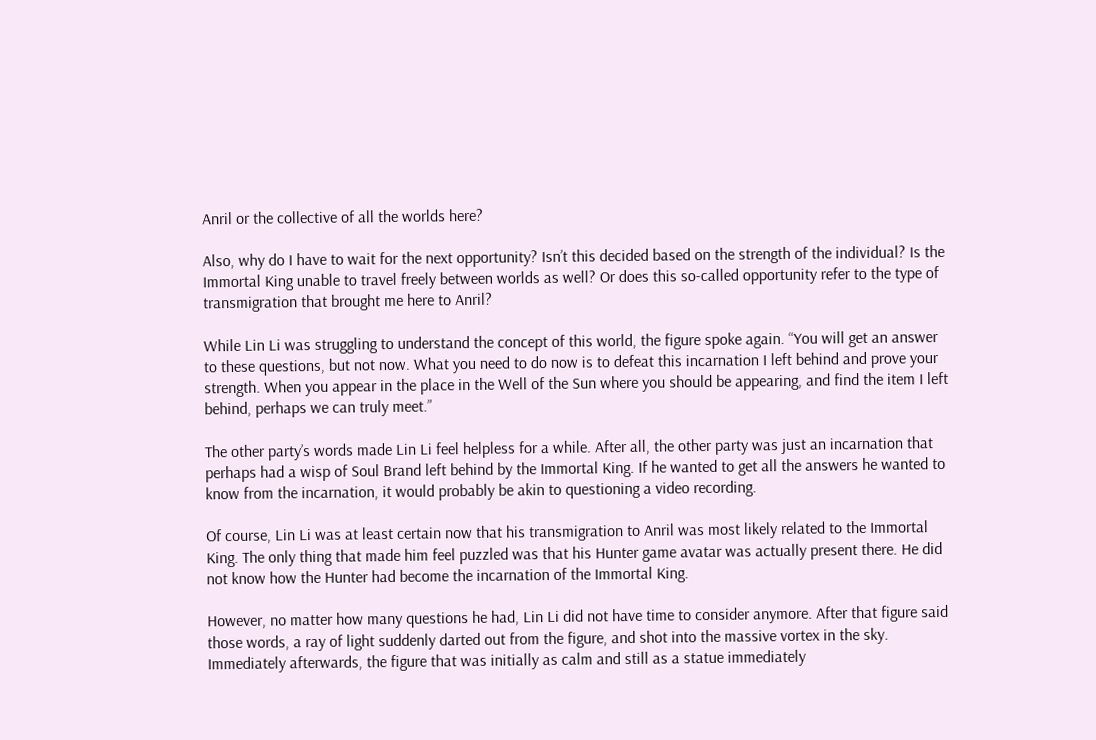Anril or the collective of all the worlds here?

Also, why do I have to wait for the next opportunity? Isn’t this decided based on the strength of the individual? Is the Immortal King unable to travel freely between worlds as well? Or does this so-called opportunity refer to the type of transmigration that brought me here to Anril?

While Lin Li was struggling to understand the concept of this world, the figure spoke again. “You will get an answer to these questions, but not now. What you need to do now is to defeat this incarnation I left behind and prove your strength. When you appear in the place in the Well of the Sun where you should be appearing, and find the item I left behind, perhaps we can truly meet.”

The other party’s words made Lin Li feel helpless for a while. After all, the other party was just an incarnation that perhaps had a wisp of Soul Brand left behind by the Immortal King. If he wanted to get all the answers he wanted to know from the incarnation, it would probably be akin to questioning a video recording.

Of course, Lin Li was at least certain now that his transmigration to Anril was most likely related to the Immortal King. The only thing that made him feel puzzled was that his Hunter game avatar was actually present there. He did not know how the Hunter had become the incarnation of the Immortal King.

However, no matter how many questions he had, Lin Li did not have time to consider anymore. After that figure said those words, a ray of light suddenly darted out from the figure, and shot into the massive vortex in the sky. Immediately afterwards, the figure that was initially as calm and still as a statue immediately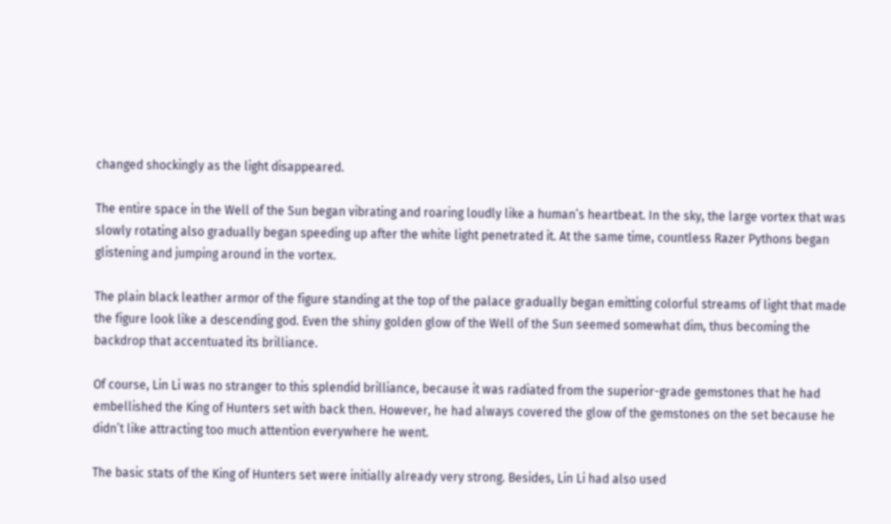changed shockingly as the light disappeared.

The entire space in the Well of the Sun began vibrating and roaring loudly like a human’s heartbeat. In the sky, the large vortex that was slowly rotating also gradually began speeding up after the white light penetrated it. At the same time, countless Razer Pythons began glistening and jumping around in the vortex.

The plain black leather armor of the figure standing at the top of the palace gradually began emitting colorful streams of light that made the figure look like a descending god. Even the shiny golden glow of the Well of the Sun seemed somewhat dim, thus becoming the backdrop that accentuated its brilliance.

Of course, Lin Li was no stranger to this splendid brilliance, because it was radiated from the superior-grade gemstones that he had embellished the King of Hunters set with back then. However, he had always covered the glow of the gemstones on the set because he didn’t like attracting too much attention everywhere he went.

The basic stats of the King of Hunters set were initially already very strong. Besides, Lin Li had also used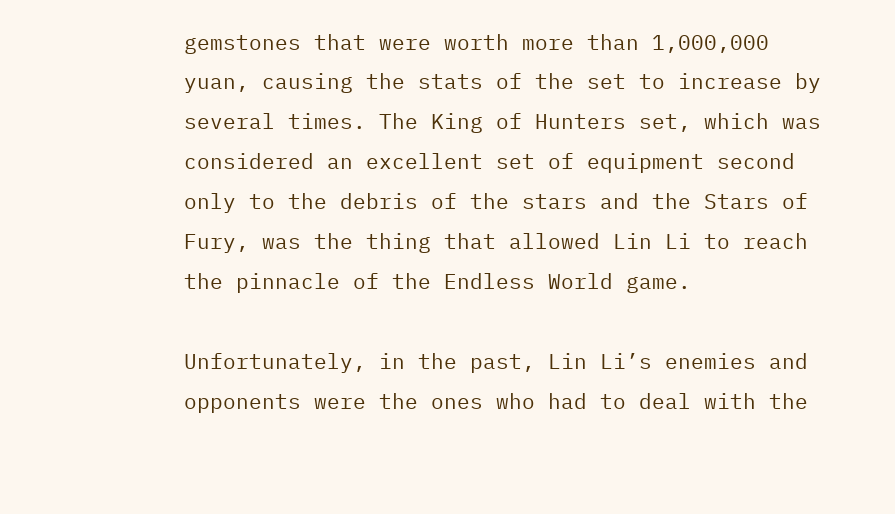gemstones that were worth more than 1,000,000 yuan, causing the stats of the set to increase by several times. The King of Hunters set, which was considered an excellent set of equipment second only to the debris of the stars and the Stars of Fury, was the thing that allowed Lin Li to reach the pinnacle of the Endless World game.

Unfortunately, in the past, Lin Li’s enemies and opponents were the ones who had to deal with the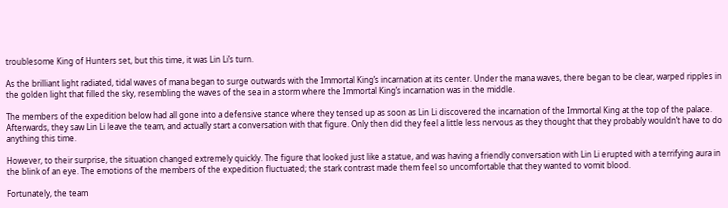troublesome King of Hunters set, but this time, it was Lin Li’s turn.

As the brilliant light radiated, tidal waves of mana began to surge outwards with the Immortal King’s incarnation at its center. Under the mana waves, there began to be clear, warped ripples in the golden light that filled the sky, resembling the waves of the sea in a storm where the Immortal King’s incarnation was in the middle.

The members of the expedition below had all gone into a defensive stance where they tensed up as soon as Lin Li discovered the incarnation of the Immortal King at the top of the palace. Afterwards, they saw Lin Li leave the team, and actually start a conversation with that figure. Only then did they feel a little less nervous as they thought that they probably wouldn’t have to do anything this time.

However, to their surprise, the situation changed extremely quickly. The figure that looked just like a statue, and was having a friendly conversation with Lin Li erupted with a terrifying aura in the blink of an eye. The emotions of the members of the expedition fluctuated; the stark contrast made them feel so uncomfortable that they wanted to vomit blood.

Fortunately, the team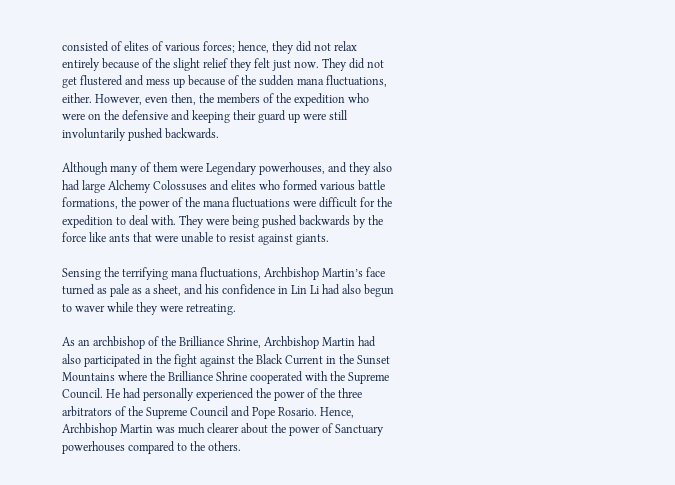consisted of elites of various forces; hence, they did not relax entirely because of the slight relief they felt just now. They did not get flustered and mess up because of the sudden mana fluctuations, either. However, even then, the members of the expedition who were on the defensive and keeping their guard up were still involuntarily pushed backwards.

Although many of them were Legendary powerhouses, and they also had large Alchemy Colossuses and elites who formed various battle formations, the power of the mana fluctuations were difficult for the expedition to deal with. They were being pushed backwards by the force like ants that were unable to resist against giants.

Sensing the terrifying mana fluctuations, Archbishop Martin’s face turned as pale as a sheet, and his confidence in Lin Li had also begun to waver while they were retreating.

As an archbishop of the Brilliance Shrine, Archbishop Martin had also participated in the fight against the Black Current in the Sunset Mountains where the Brilliance Shrine cooperated with the Supreme Council. He had personally experienced the power of the three arbitrators of the Supreme Council and Pope Rosario. Hence, Archbishop Martin was much clearer about the power of Sanctuary powerhouses compared to the others.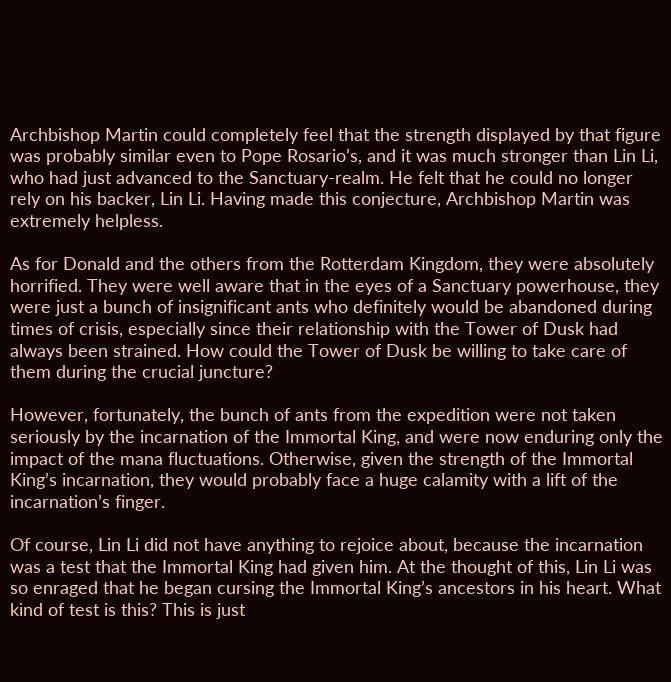Archbishop Martin could completely feel that the strength displayed by that figure was probably similar even to Pope Rosario’s, and it was much stronger than Lin Li, who had just advanced to the Sanctuary-realm. He felt that he could no longer rely on his backer, Lin Li. Having made this conjecture, Archbishop Martin was extremely helpless.

As for Donald and the others from the Rotterdam Kingdom, they were absolutely horrified. They were well aware that in the eyes of a Sanctuary powerhouse, they were just a bunch of insignificant ants who definitely would be abandoned during times of crisis, especially since their relationship with the Tower of Dusk had always been strained. How could the Tower of Dusk be willing to take care of them during the crucial juncture?

However, fortunately, the bunch of ants from the expedition were not taken seriously by the incarnation of the Immortal King, and were now enduring only the impact of the mana fluctuations. Otherwise, given the strength of the Immortal King’s incarnation, they would probably face a huge calamity with a lift of the incarnation’s finger.

Of course, Lin Li did not have anything to rejoice about, because the incarnation was a test that the Immortal King had given him. At the thought of this, Lin Li was so enraged that he began cursing the Immortal King’s ancestors in his heart. What kind of test is this? This is just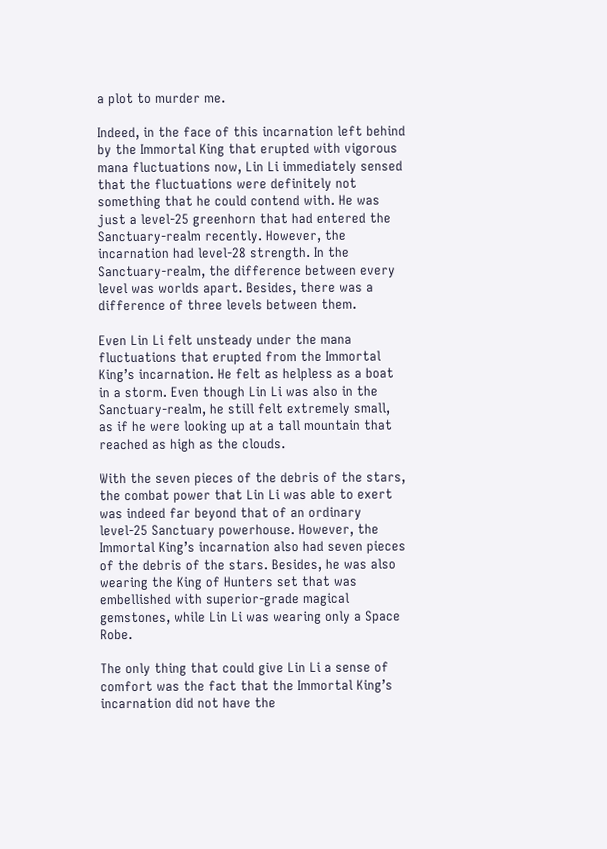a plot to murder me.

Indeed, in the face of this incarnation left behind by the Immortal King that erupted with vigorous mana fluctuations now, Lin Li immediately sensed that the fluctuations were definitely not something that he could contend with. He was just a level-25 greenhorn that had entered the Sanctuary-realm recently. However, the incarnation had level-28 strength. In the Sanctuary-realm, the difference between every level was worlds apart. Besides, there was a difference of three levels between them.

Even Lin Li felt unsteady under the mana fluctuations that erupted from the Immortal King’s incarnation. He felt as helpless as a boat in a storm. Even though Lin Li was also in the Sanctuary-realm, he still felt extremely small, as if he were looking up at a tall mountain that reached as high as the clouds.

With the seven pieces of the debris of the stars, the combat power that Lin Li was able to exert was indeed far beyond that of an ordinary level-25 Sanctuary powerhouse. However, the Immortal King’s incarnation also had seven pieces of the debris of the stars. Besides, he was also wearing the King of Hunters set that was embellished with superior-grade magical gemstones, while Lin Li was wearing only a Space Robe.

The only thing that could give Lin Li a sense of comfort was the fact that the Immortal King’s incarnation did not have the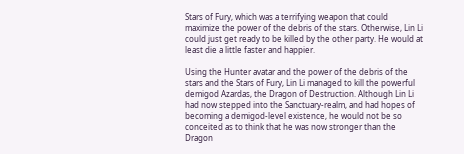Stars of Fury, which was a terrifying weapon that could maximize the power of the debris of the stars. Otherwise, Lin Li could just get ready to be killed by the other party. He would at least die a little faster and happier.

Using the Hunter avatar and the power of the debris of the stars and the Stars of Fury, Lin Li managed to kill the powerful demigod Azardas, the Dragon of Destruction. Although Lin Li had now stepped into the Sanctuary-realm, and had hopes of becoming a demigod-level existence, he would not be so conceited as to think that he was now stronger than the Dragon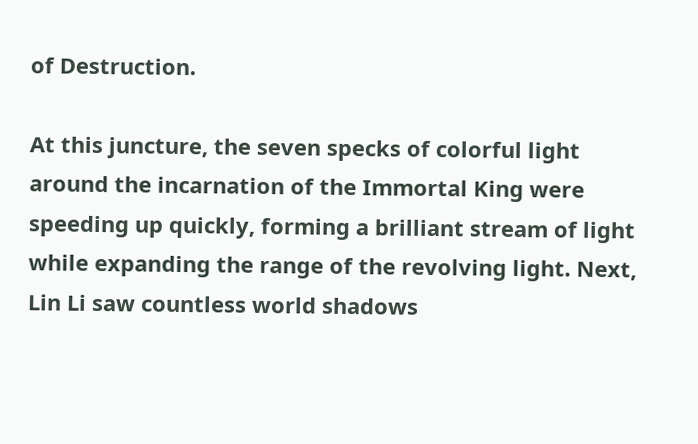of Destruction.

At this juncture, the seven specks of colorful light around the incarnation of the Immortal King were speeding up quickly, forming a brilliant stream of light while expanding the range of the revolving light. Next, Lin Li saw countless world shadows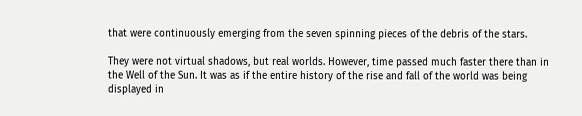that were continuously emerging from the seven spinning pieces of the debris of the stars.

They were not virtual shadows, but real worlds. However, time passed much faster there than in the Well of the Sun. It was as if the entire history of the rise and fall of the world was being displayed in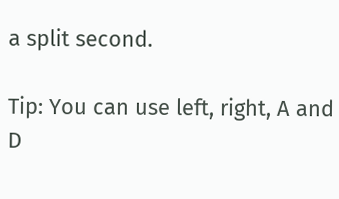a split second.

Tip: You can use left, right, A and D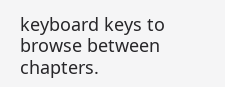keyboard keys to browse between chapters.